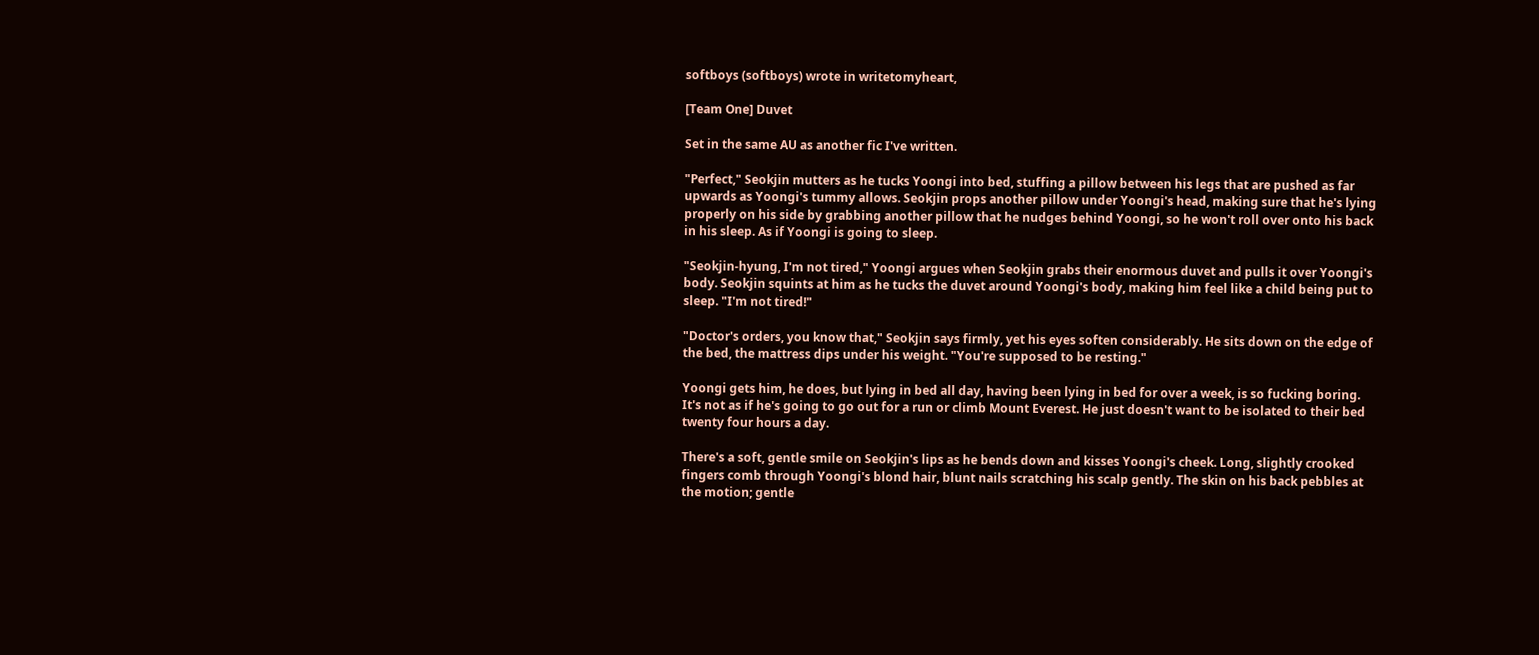softboys (softboys) wrote in writetomyheart,

[Team One] Duvet

Set in the same AU as another fic I've written.

"Perfect," Seokjin mutters as he tucks Yoongi into bed, stuffing a pillow between his legs that are pushed as far upwards as Yoongi's tummy allows. Seokjin props another pillow under Yoongi's head, making sure that he's lying properly on his side by grabbing another pillow that he nudges behind Yoongi, so he won't roll over onto his back in his sleep. As if Yoongi is going to sleep.

"Seokjin-hyung, I'm not tired," Yoongi argues when Seokjin grabs their enormous duvet and pulls it over Yoongi's body. Seokjin squints at him as he tucks the duvet around Yoongi's body, making him feel like a child being put to sleep. "I'm not tired!"

"Doctor's orders, you know that," Seokjin says firmly, yet his eyes soften considerably. He sits down on the edge of the bed, the mattress dips under his weight. "You're supposed to be resting."

Yoongi gets him, he does, but lying in bed all day, having been lying in bed for over a week, is so fucking boring. It's not as if he's going to go out for a run or climb Mount Everest. He just doesn't want to be isolated to their bed twenty four hours a day.

There's a soft, gentle smile on Seokjin's lips as he bends down and kisses Yoongi's cheek. Long, slightly crooked fingers comb through Yoongi's blond hair, blunt nails scratching his scalp gently. The skin on his back pebbles at the motion; gentle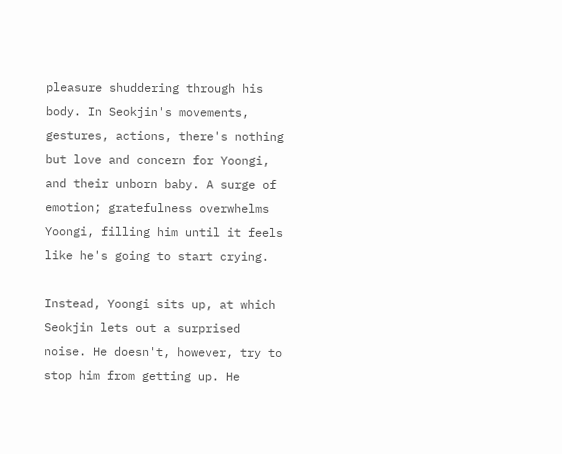pleasure shuddering through his body. In Seokjin's movements, gestures, actions, there's nothing but love and concern for Yoongi, and their unborn baby. A surge of emotion; gratefulness overwhelms Yoongi, filling him until it feels like he's going to start crying.

Instead, Yoongi sits up, at which Seokjin lets out a surprised noise. He doesn't, however, try to stop him from getting up. He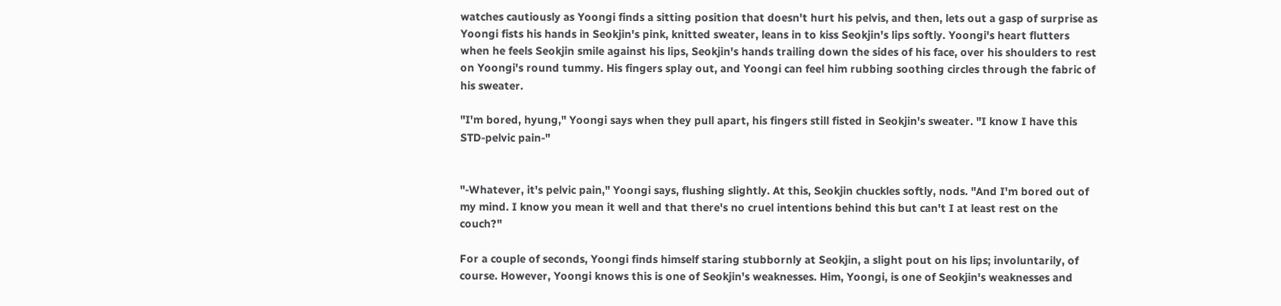watches cautiously as Yoongi finds a sitting position that doesn't hurt his pelvis, and then, lets out a gasp of surprise as Yoongi fists his hands in Seokjin's pink, knitted sweater, leans in to kiss Seokjin's lips softly. Yoongi's heart flutters when he feels Seokjin smile against his lips, Seokjin's hands trailing down the sides of his face, over his shoulders to rest on Yoongi's round tummy. His fingers splay out, and Yoongi can feel him rubbing soothing circles through the fabric of his sweater.

"I'm bored, hyung," Yoongi says when they pull apart, his fingers still fisted in Seokjin's sweater. "I know I have this STD-pelvic pain-"


"-Whatever, it's pelvic pain," Yoongi says, flushing slightly. At this, Seokjin chuckles softly, nods. "And I'm bored out of my mind. I know you mean it well and that there's no cruel intentions behind this but can't I at least rest on the couch?"

For a couple of seconds, Yoongi finds himself staring stubbornly at Seokjin, a slight pout on his lips; involuntarily, of course. However, Yoongi knows this is one of Seokjin's weaknesses. Him, Yoongi, is one of Seokjin's weaknesses and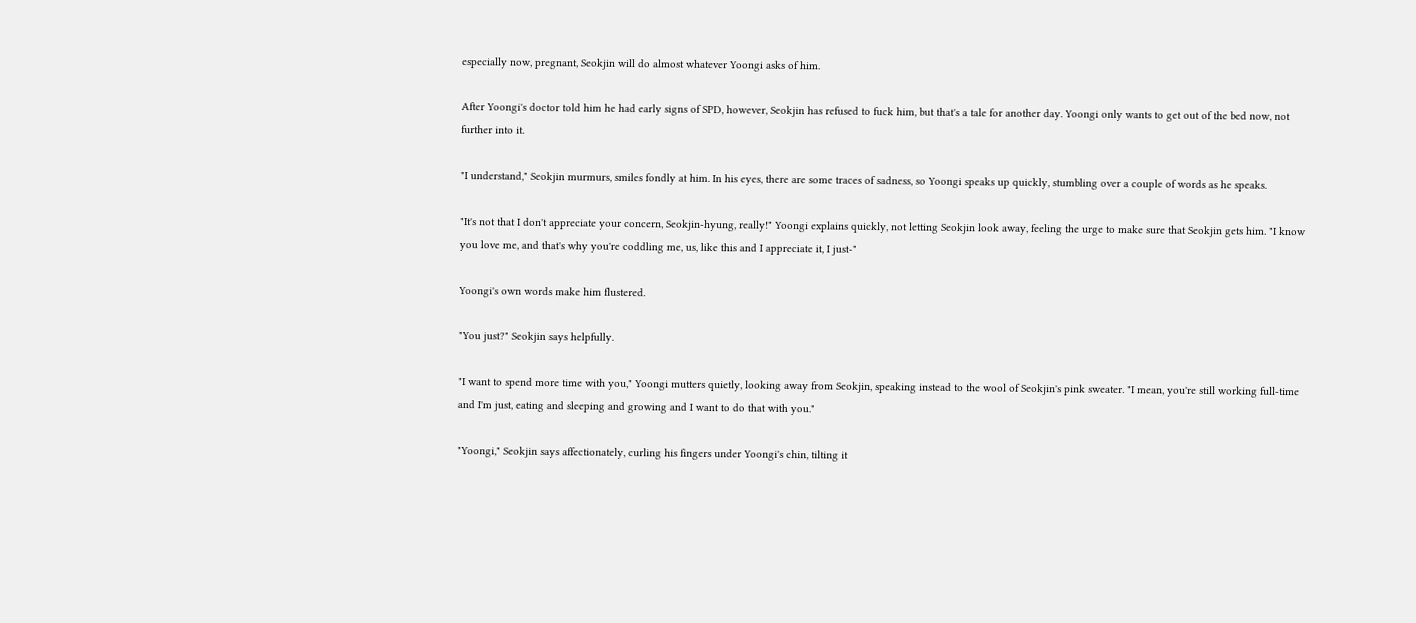especially now, pregnant, Seokjin will do almost whatever Yoongi asks of him.

After Yoongi's doctor told him he had early signs of SPD, however, Seokjin has refused to fuck him, but that's a tale for another day. Yoongi only wants to get out of the bed now, not further into it.

"I understand," Seokjin murmurs, smiles fondly at him. In his eyes, there are some traces of sadness, so Yoongi speaks up quickly, stumbling over a couple of words as he speaks.

"It's not that I don't appreciate your concern, Seokjin-hyung, really!" Yoongi explains quickly, not letting Seokjin look away, feeling the urge to make sure that Seokjin gets him. "I know you love me, and that's why you're coddling me, us, like this and I appreciate it, I just-"

Yoongi's own words make him flustered.

"You just?" Seokjin says helpfully.

"I want to spend more time with you," Yoongi mutters quietly, looking away from Seokjin, speaking instead to the wool of Seokjin's pink sweater. "I mean, you're still working full-time and I'm just, eating and sleeping and growing and I want to do that with you."

"Yoongi," Seokjin says affectionately, curling his fingers under Yoongi's chin, tilting it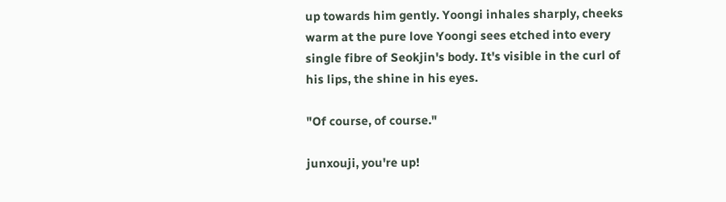up towards him gently. Yoongi inhales sharply, cheeks warm at the pure love Yoongi sees etched into every single fibre of Seokjin's body. It's visible in the curl of his lips, the shine in his eyes.

"Of course, of course."

junxouji, you're up!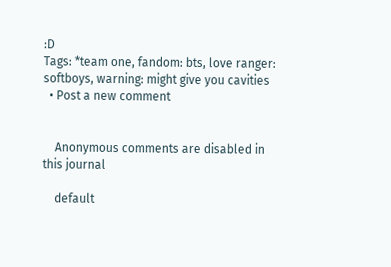:D
Tags: *team one, fandom: bts, love ranger: softboys, warning: might give you cavities
  • Post a new comment


    Anonymous comments are disabled in this journal

    default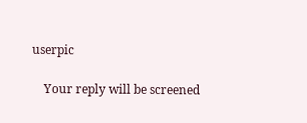userpic

    Your reply will be screened